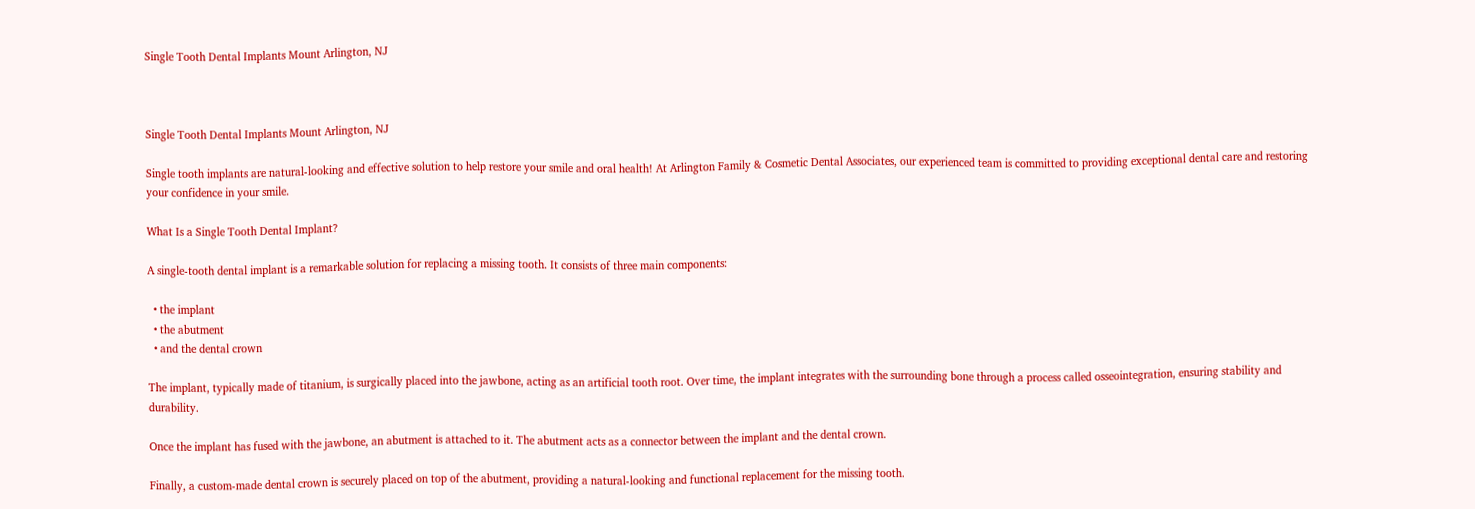Single Tooth Dental Implants Mount Arlington, NJ



Single Tooth Dental Implants Mount Arlington, NJ

Single tooth implants are natural-looking and effective solution to help restore your smile and oral health! At Arlington Family & Cosmetic Dental Associates, our experienced team is committed to providing exceptional dental care and restoring your confidence in your smile.

What Is a Single Tooth Dental Implant?

A single-tooth dental implant is a remarkable solution for replacing a missing tooth. It consists of three main components:

  • the implant
  • the abutment
  • and the dental crown

The implant, typically made of titanium, is surgically placed into the jawbone, acting as an artificial tooth root. Over time, the implant integrates with the surrounding bone through a process called osseointegration, ensuring stability and durability.

Once the implant has fused with the jawbone, an abutment is attached to it. The abutment acts as a connector between the implant and the dental crown.

Finally, a custom-made dental crown is securely placed on top of the abutment, providing a natural-looking and functional replacement for the missing tooth.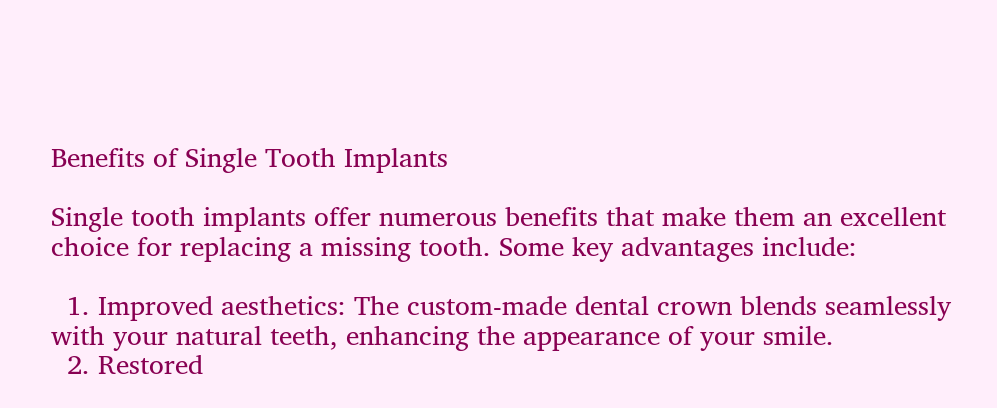Benefits of Single Tooth Implants

Single tooth implants offer numerous benefits that make them an excellent choice for replacing a missing tooth. Some key advantages include:

  1. Improved aesthetics: The custom-made dental crown blends seamlessly with your natural teeth, enhancing the appearance of your smile.
  2. Restored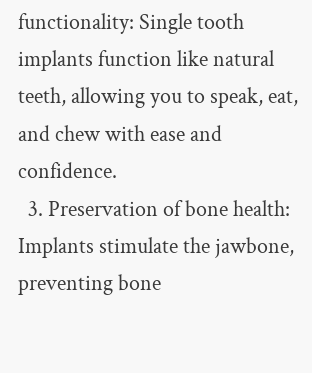functionality: Single tooth implants function like natural teeth, allowing you to speak, eat, and chew with ease and confidence.
  3. Preservation of bone health: Implants stimulate the jawbone, preventing bone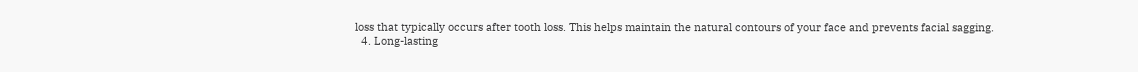loss that typically occurs after tooth loss. This helps maintain the natural contours of your face and prevents facial sagging.
  4. Long-lasting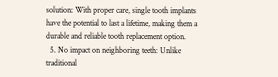solution: With proper care, single tooth implants have the potential to last a lifetime, making them a durable and reliable tooth replacement option.
  5. No impact on neighboring teeth: Unlike traditional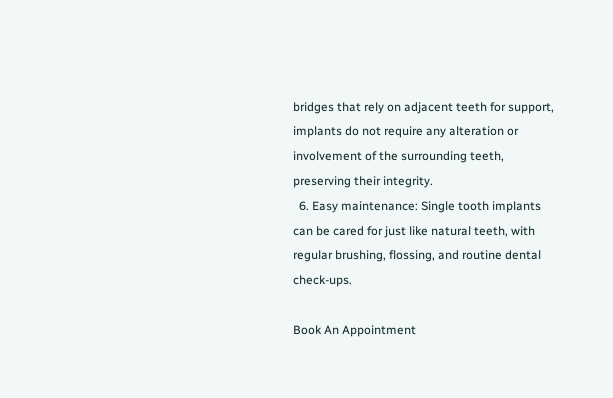bridges that rely on adjacent teeth for support, implants do not require any alteration or involvement of the surrounding teeth, preserving their integrity.
  6. Easy maintenance: Single tooth implants can be cared for just like natural teeth, with regular brushing, flossing, and routine dental check-ups.

Book An Appointment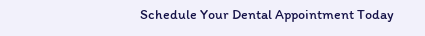Schedule Your Dental Appointment Today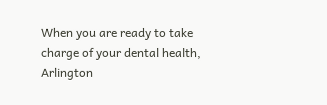When you are ready to take charge of your dental health, Arlington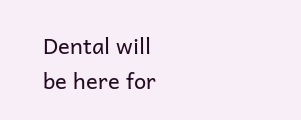Dental will be here for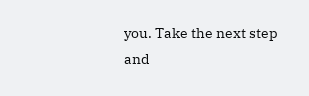you. Take the next step and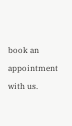book an appointment with us.